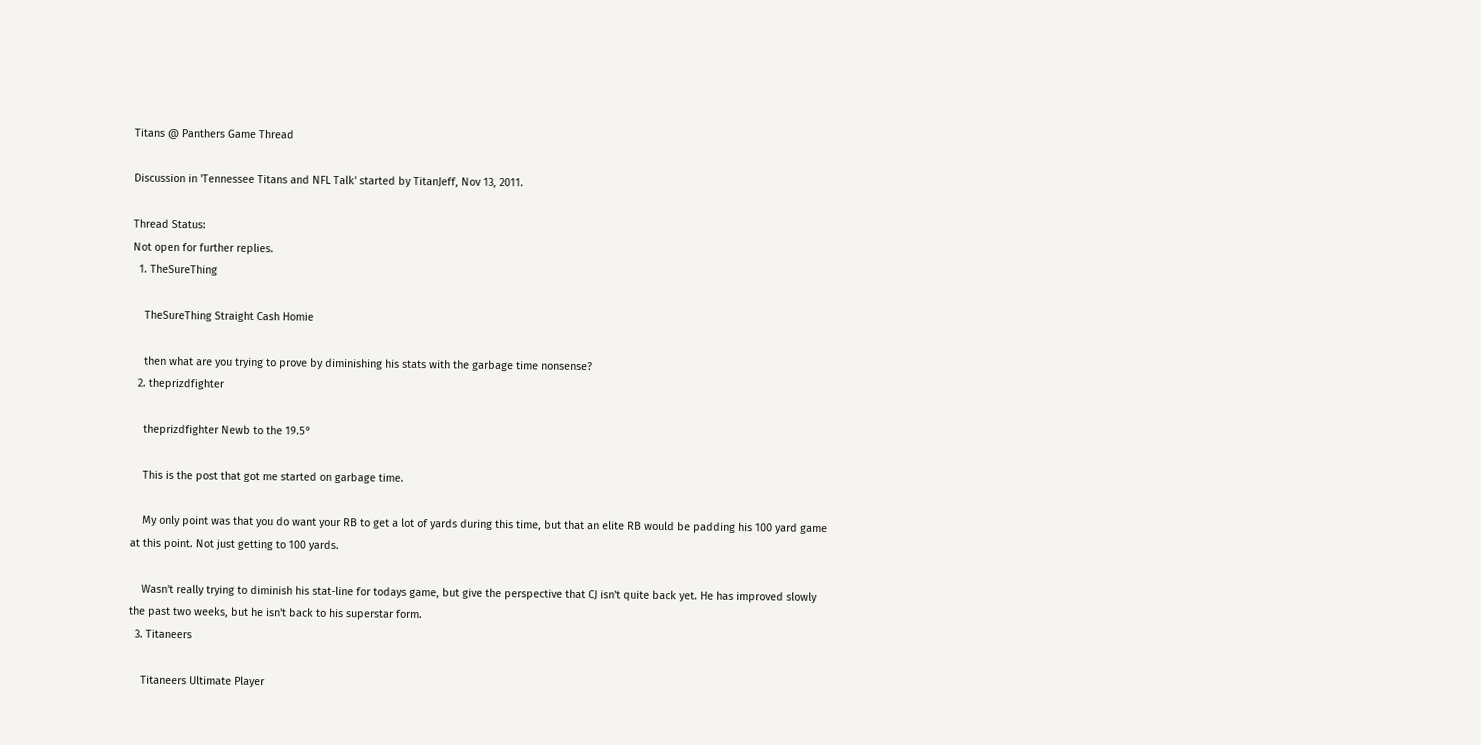Titans @ Panthers Game Thread

Discussion in 'Tennessee Titans and NFL Talk' started by TitanJeff, Nov 13, 2011.

Thread Status:
Not open for further replies.
  1. TheSureThing

    TheSureThing Straight Cash Homie

    then what are you trying to prove by diminishing his stats with the garbage time nonsense?
  2. theprizdfighter

    theprizdfighter Newb to the 19.5°

    This is the post that got me started on garbage time.

    My only point was that you do want your RB to get a lot of yards during this time, but that an elite RB would be padding his 100 yard game at this point. Not just getting to 100 yards.

    Wasn't really trying to diminish his stat-line for todays game, but give the perspective that CJ isn't quite back yet. He has improved slowly the past two weeks, but he isn't back to his superstar form.
  3. Titaneers

    Titaneers Ultimate Player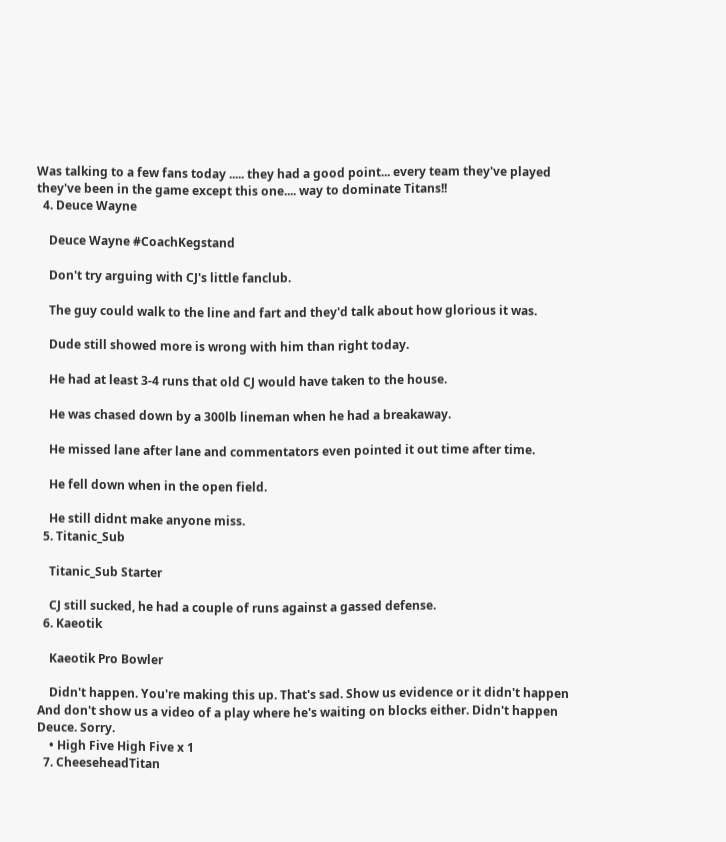Was talking to a few fans today ..... they had a good point... every team they've played they've been in the game except this one.... way to dominate Titans!!
  4. Deuce Wayne

    Deuce Wayne #CoachKegstand

    Don't try arguing with CJ's little fanclub.

    The guy could walk to the line and fart and they'd talk about how glorious it was.

    Dude still showed more is wrong with him than right today.

    He had at least 3-4 runs that old CJ would have taken to the house.

    He was chased down by a 300lb lineman when he had a breakaway.

    He missed lane after lane and commentators even pointed it out time after time.

    He fell down when in the open field.

    He still didnt make anyone miss.
  5. Titanic_Sub

    Titanic_Sub Starter

    CJ still sucked, he had a couple of runs against a gassed defense.
  6. Kaeotik

    Kaeotik Pro Bowler

    Didn't happen. You're making this up. That's sad. Show us evidence or it didn't happen And don't show us a video of a play where he's waiting on blocks either. Didn't happen Deuce. Sorry.
    • High Five High Five x 1
  7. CheeseheadTitan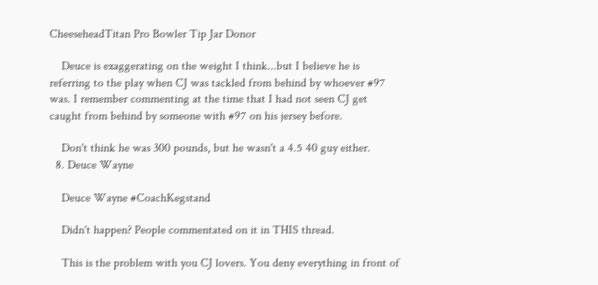CheeseheadTitan Pro Bowler Tip Jar Donor

    Deuce is exaggerating on the weight I think...but I believe he is referring to the play when CJ was tackled from behind by whoever #97 was. I remember commenting at the time that I had not seen CJ get caught from behind by someone with #97 on his jersey before.

    Don't think he was 300 pounds, but he wasn't a 4.5 40 guy either.
  8. Deuce Wayne

    Deuce Wayne #CoachKegstand

    Didn't happen? People commentated on it in THIS thread.

    This is the problem with you CJ lovers. You deny everything in front of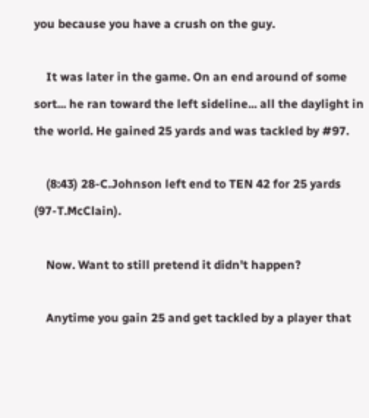you because you have a crush on the guy.

    It was later in the game. On an end around of some sort... he ran toward the left sideline... all the daylight in the world. He gained 25 yards and was tackled by #97.

    (8:43) 28-C.Johnson left end to TEN 42 for 25 yards (97-T.McClain).

    Now. Want to still pretend it didn't happen?

    Anytime you gain 25 and get tackled by a player that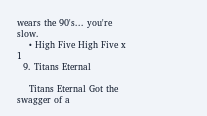wears the 90's... you're slow.
    • High Five High Five x 1
  9. Titans Eternal

    Titans Eternal Got the swagger of a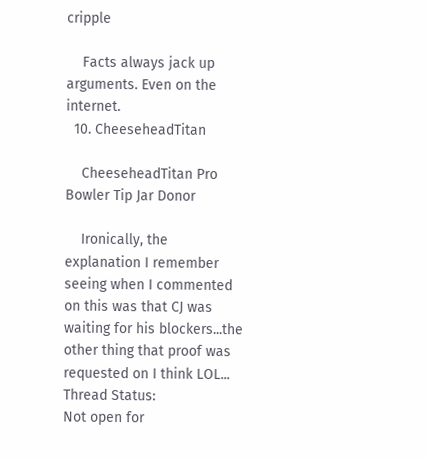cripple

    Facts always jack up arguments. Even on the internet.
  10. CheeseheadTitan

    CheeseheadTitan Pro Bowler Tip Jar Donor

    Ironically, the explanation I remember seeing when I commented on this was that CJ was waiting for his blockers...the other thing that proof was requested on I think LOL...
Thread Status:
Not open for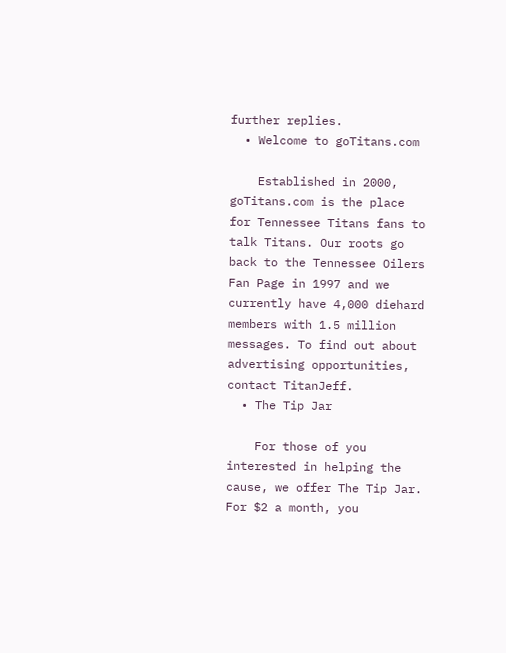further replies.
  • Welcome to goTitans.com

    Established in 2000, goTitans.com is the place for Tennessee Titans fans to talk Titans. Our roots go back to the Tennessee Oilers Fan Page in 1997 and we currently have 4,000 diehard members with 1.5 million messages. To find out about advertising opportunities, contact TitanJeff.
  • The Tip Jar

    For those of you interested in helping the cause, we offer The Tip Jar. For $2 a month, you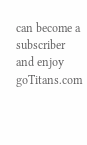can become a subscriber and enjoy goTitans.com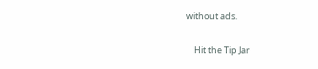without ads.

    Hit the Tip Jar